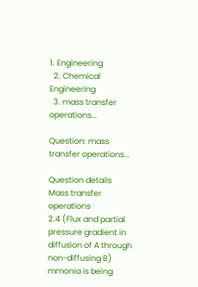1. Engineering
  2. Chemical Engineering
  3. mass transfer operations...

Question: mass transfer operations...

Question details
Mass transfer operations
2.4 (Flux and partial pressure gradient in diffusion of A through non-diffusing B) mmonia is being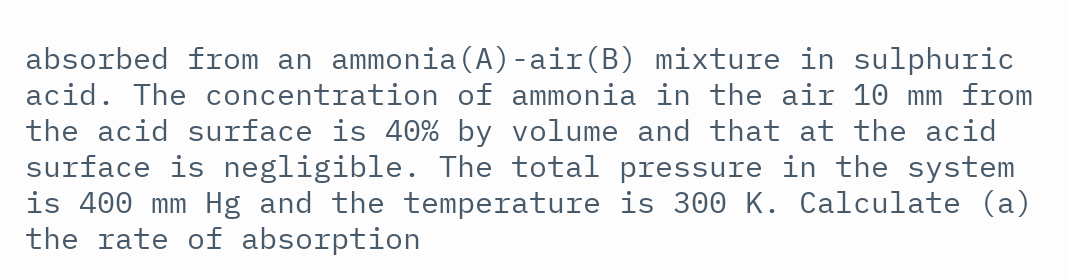absorbed from an ammonia(A)-air(B) mixture in sulphuric acid. The concentration of ammonia in the air 10 mm from the acid surface is 40% by volume and that at the acid surface is negligible. The total pressure in the system is 400 mm Hg and the temperature is 300 K. Calculate (a) the rate of absorption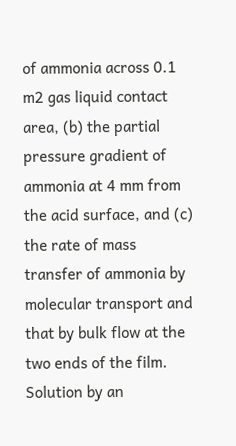of ammonia across 0.1 m2 gas liquid contact area, (b) the partial pressure gradient of ammonia at 4 mm from the acid surface, and (c) the rate of mass transfer of ammonia by molecular transport and that by bulk flow at the two ends of the film.
Solution by an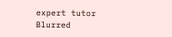expert tutor
Blurred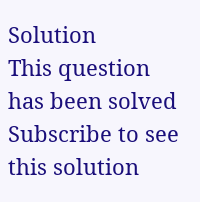Solution
This question has been solved
Subscribe to see this solution